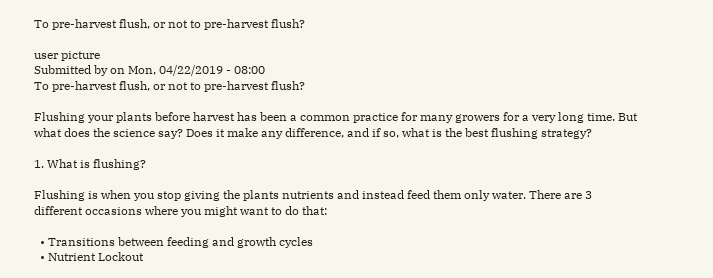To pre-harvest flush, or not to pre-harvest flush?

user picture
Submitted by on Mon, 04/22/2019 - 08:00
To pre-harvest flush, or not to pre-harvest flush?

Flushing your plants before harvest has been a common practice for many growers for a very long time. But what does the science say? Does it make any difference, and if so, what is the best flushing strategy?

1. What is flushing?

Flushing is when you stop giving the plants nutrients and instead feed them only water. There are 3 different occasions where you might want to do that:

  • Transitions between feeding and growth cycles
  • Nutrient Lockout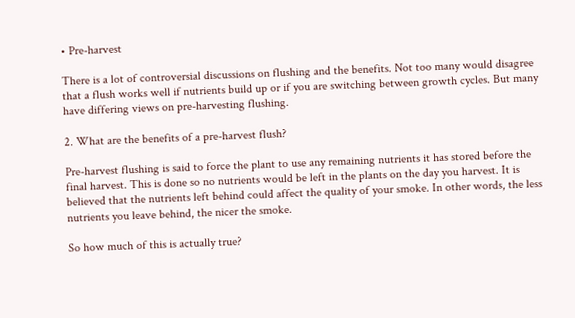• Pre-harvest

There is a lot of controversial discussions on flushing and the benefits. Not too many would disagree that a flush works well if nutrients build up or if you are switching between growth cycles. But many have differing views on pre-harvesting flushing.

2. What are the benefits of a pre-harvest flush?

Pre-harvest flushing is said to force the plant to use any remaining nutrients it has stored before the final harvest. This is done so no nutrients would be left in the plants on the day you harvest. It is believed that the nutrients left behind could affect the quality of your smoke. In other words, the less nutrients you leave behind, the nicer the smoke.

So how much of this is actually true?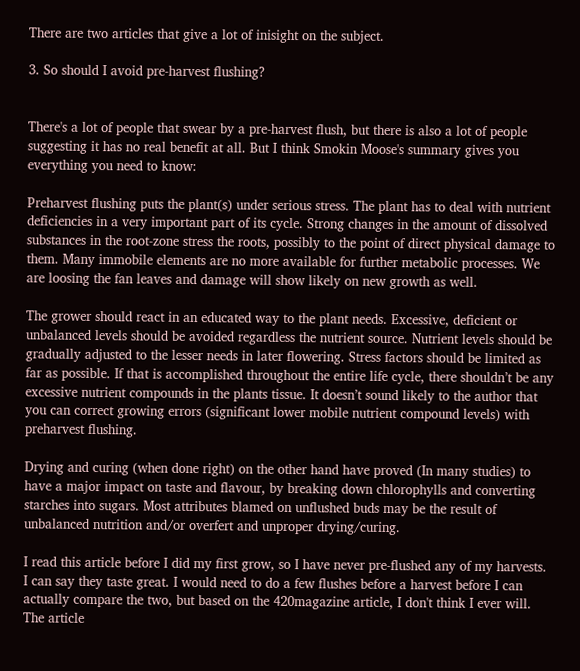There are two articles that give a lot of inisight on the subject.

3. So should I avoid pre-harvest flushing?


There's a lot of people that swear by a pre-harvest flush, but there is also a lot of people suggesting it has no real benefit at all. But I think Smokin Moose's summary gives you everything you need to know:

Preharvest flushing puts the plant(s) under serious stress. The plant has to deal with nutrient deficiencies in a very important part of its cycle. Strong changes in the amount of dissolved substances in the root-zone stress the roots, possibly to the point of direct physical damage to them. Many immobile elements are no more available for further metabolic processes. We are loosing the fan leaves and damage will show likely on new growth as well.

The grower should react in an educated way to the plant needs. Excessive, deficient or unbalanced levels should be avoided regardless the nutrient source. Nutrient levels should be gradually adjusted to the lesser needs in later flowering. Stress factors should be limited as far as possible. If that is accomplished throughout the entire life cycle, there shouldn’t be any excessive nutrient compounds in the plants tissue. It doesn’t sound likely to the author that you can correct growing errors (significant lower mobile nutrient compound levels) with preharvest flushing.

Drying and curing (when done right) on the other hand have proved (In many studies) to have a major impact on taste and flavour, by breaking down chlorophylls and converting starches into sugars. Most attributes blamed on unflushed buds may be the result of unbalanced nutrition and/or overfert and unproper drying/curing.

I read this article before I did my first grow, so I have never pre-flushed any of my harvests. I can say they taste great. I would need to do a few flushes before a harvest before I can actually compare the two, but based on the 420magazine article, I don't think I ever will. The article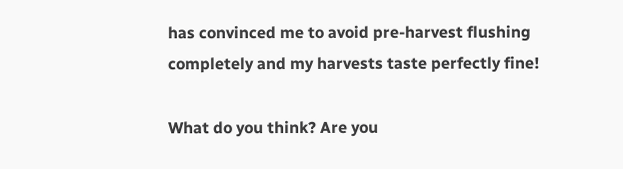has convinced me to avoid pre-harvest flushing completely and my harvests taste perfectly fine!

What do you think? Are you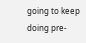going to keep doing pre-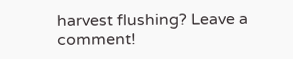harvest flushing? Leave a comment!